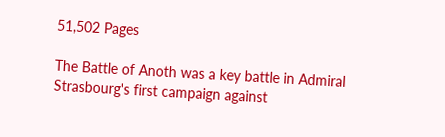51,502 Pages

The Battle of Anoth was a key battle in Admiral Strasbourg's first campaign against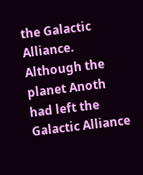the Galactic Alliance. Although the planet Anoth had left the Galactic Alliance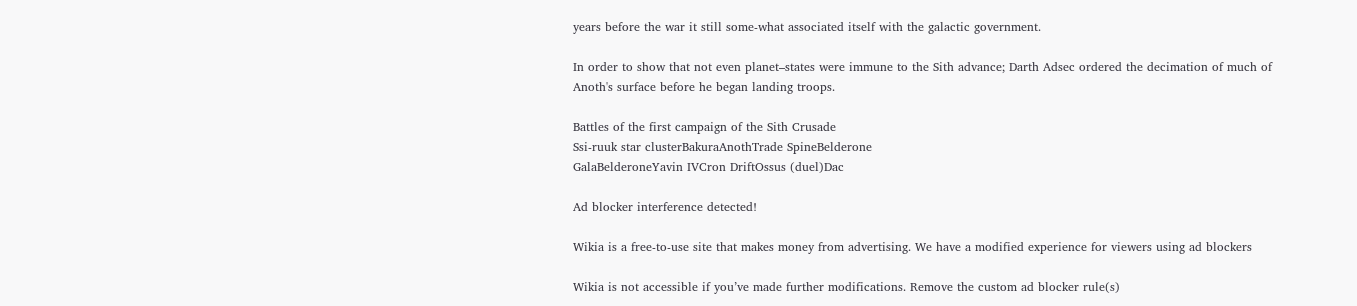years before the war it still some-what associated itself with the galactic government.

In order to show that not even planet–states were immune to the Sith advance; Darth Adsec ordered the decimation of much of Anoth's surface before he began landing troops.

Battles of the first campaign of the Sith Crusade
Ssi-ruuk star clusterBakuraAnothTrade SpineBelderone
GalaBelderoneYavin IVCron DriftOssus (duel)Dac

Ad blocker interference detected!

Wikia is a free-to-use site that makes money from advertising. We have a modified experience for viewers using ad blockers

Wikia is not accessible if you’ve made further modifications. Remove the custom ad blocker rule(s)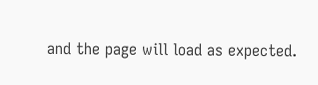and the page will load as expected.